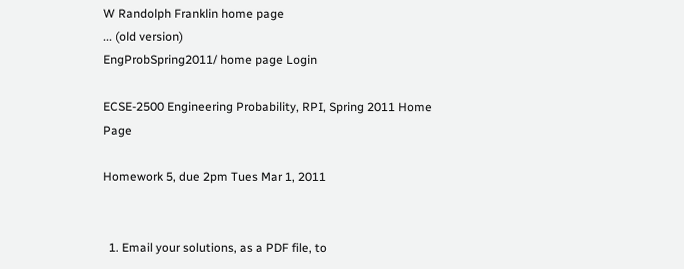W Randolph Franklin home page
... (old version)
EngProbSpring2011/ home page Login

ECSE-2500 Engineering Probability, RPI, Spring 2011 Home Page

Homework 5, due 2pm Tues Mar 1, 2011


  1. Email your solutions, as a PDF file, to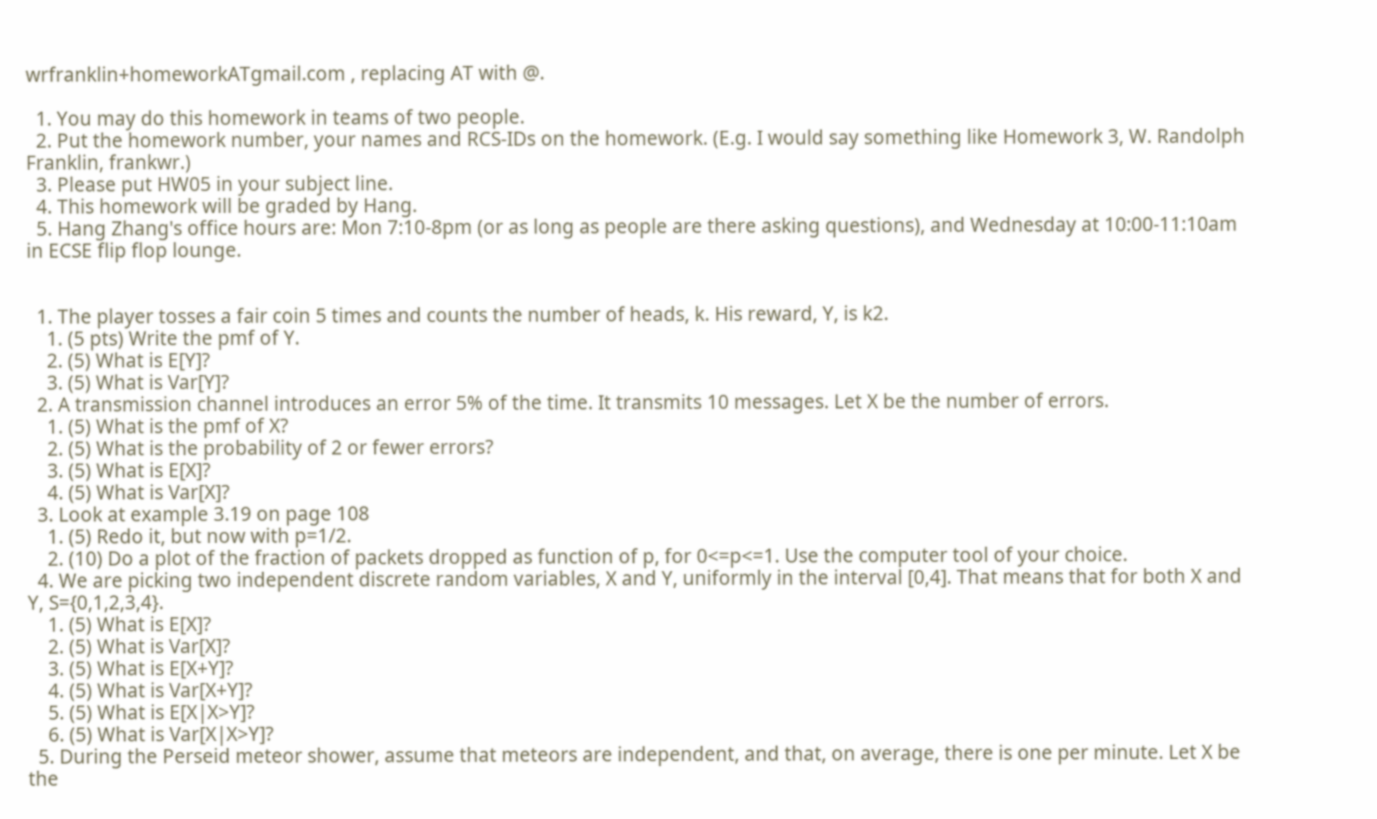wrfranklin+homeworkATgmail.com , replacing AT with @.

  1. You may do this homework in teams of two people.
  2. Put the homework number, your names and RCS-IDs on the homework. (E.g. I would say something like Homework 3, W. Randolph Franklin, frankwr.)
  3. Please put HW05 in your subject line.
  4. This homework will be graded by Hang.
  5. Hang Zhang's office hours are: Mon 7:10-8pm (or as long as people are there asking questions), and Wednesday at 10:00-11:10am in ECSE flip flop lounge.


  1. The player tosses a fair coin 5 times and counts the number of heads, k. His reward, Y, is k2.
    1. (5 pts) Write the pmf of Y.
    2. (5) What is E[Y]?
    3. (5) What is Var[Y]?
  2. A transmission channel introduces an error 5% of the time. It transmits 10 messages. Let X be the number of errors.
    1. (5) What is the pmf of X?
    2. (5) What is the probability of 2 or fewer errors?
    3. (5) What is E[X]?
    4. (5) What is Var[X]?
  3. Look at example 3.19 on page 108
    1. (5) Redo it, but now with p=1/2.
    2. (10) Do a plot of the fraction of packets dropped as function of p, for 0<=p<=1. Use the computer tool of your choice.
  4. We are picking two independent discrete random variables, X and Y, uniformly in the interval [0,4]. That means that for both X and Y, S={0,1,2,3,4}.
    1. (5) What is E[X]?
    2. (5) What is Var[X]?
    3. (5) What is E[X+Y]?
    4. (5) What is Var[X+Y]?
    5. (5) What is E[X|X>Y]?
    6. (5) What is Var[X|X>Y]?
  5. During the Perseid meteor shower, assume that meteors are independent, and that, on average, there is one per minute. Let X be the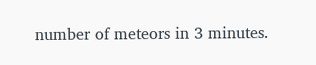number of meteors in 3 minutes.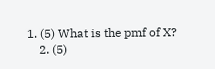1. (5) What is the pmf of X?
    2. (5)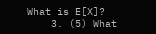What is E[X]?
    3. (5) What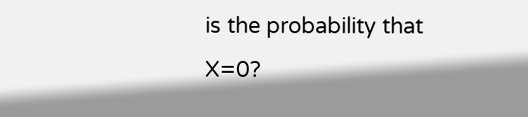is the probability that X=0?